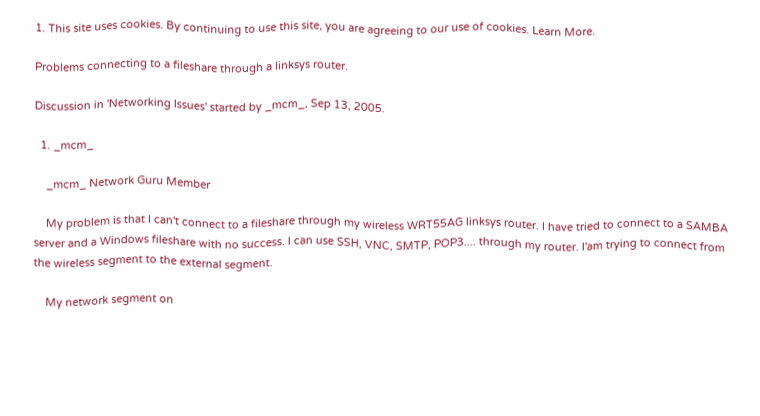1. This site uses cookies. By continuing to use this site, you are agreeing to our use of cookies. Learn More.

Problems connecting to a fileshare through a linksys router.

Discussion in 'Networking Issues' started by _mcm_, Sep 13, 2005.

  1. _mcm_

    _mcm_ Network Guru Member

    My problem is that I can't connect to a fileshare through my wireless WRT55AG linksys router. I have tried to connect to a SAMBA server and a Windows fileshare with no success. I can use SSH, VNC, SMTP, POP3.... through my router. I'am trying to connect from the wireless segment to the external segment.

    My network segment on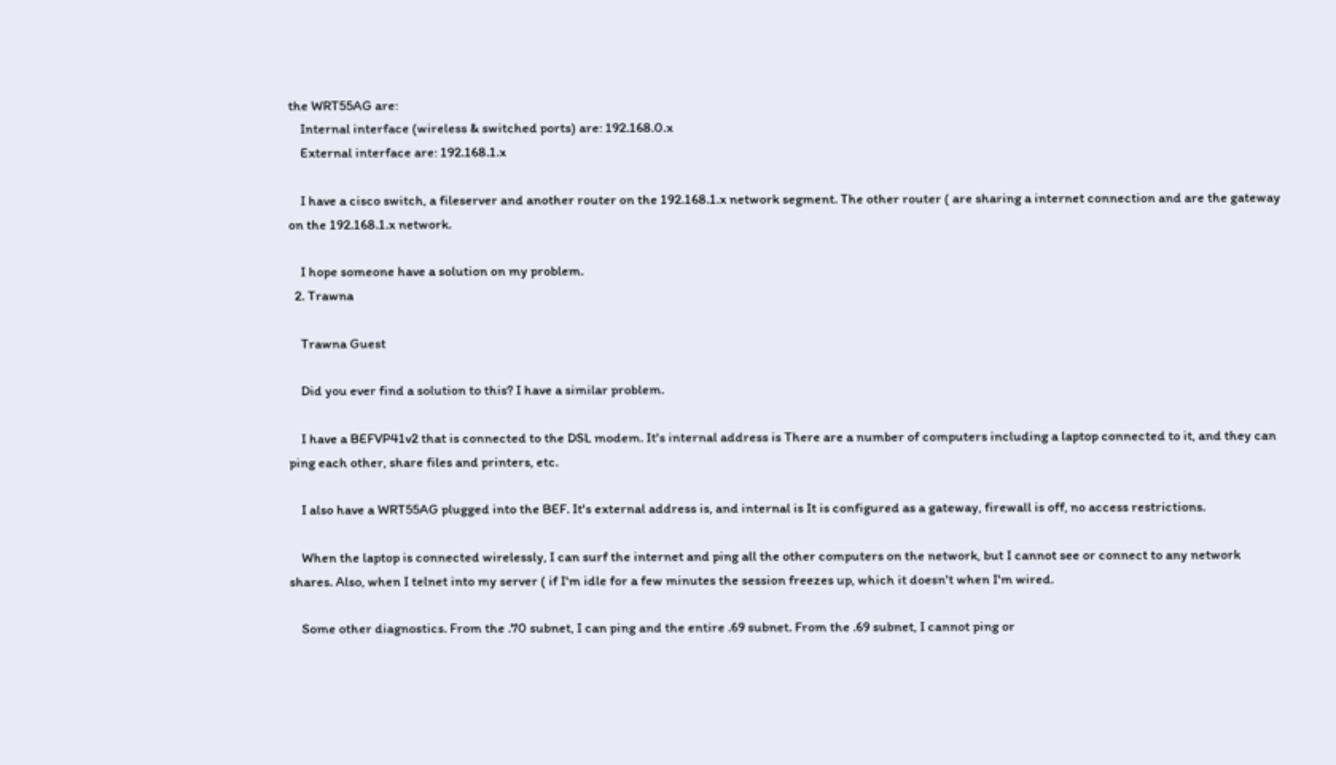the WRT55AG are:
    Internal interface (wireless & switched ports) are: 192.168.0.x
    External interface are: 192.168.1.x

    I have a cisco switch, a fileserver and another router on the 192.168.1.x network segment. The other router ( are sharing a internet connection and are the gateway on the 192.168.1.x network.

    I hope someone have a solution on my problem.
  2. Trawna

    Trawna Guest

    Did you ever find a solution to this? I have a similar problem.

    I have a BEFVP41v2 that is connected to the DSL modem. It's internal address is There are a number of computers including a laptop connected to it, and they can ping each other, share files and printers, etc.

    I also have a WRT55AG plugged into the BEF. It's external address is, and internal is It is configured as a gateway, firewall is off, no access restrictions.

    When the laptop is connected wirelessly, I can surf the internet and ping all the other computers on the network, but I cannot see or connect to any network shares. Also, when I telnet into my server ( if I'm idle for a few minutes the session freezes up, which it doesn't when I'm wired.

    Some other diagnostics. From the .70 subnet, I can ping and the entire .69 subnet. From the .69 subnet, I cannot ping or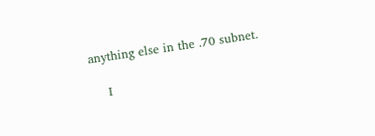anything else in the .70 subnet.

    I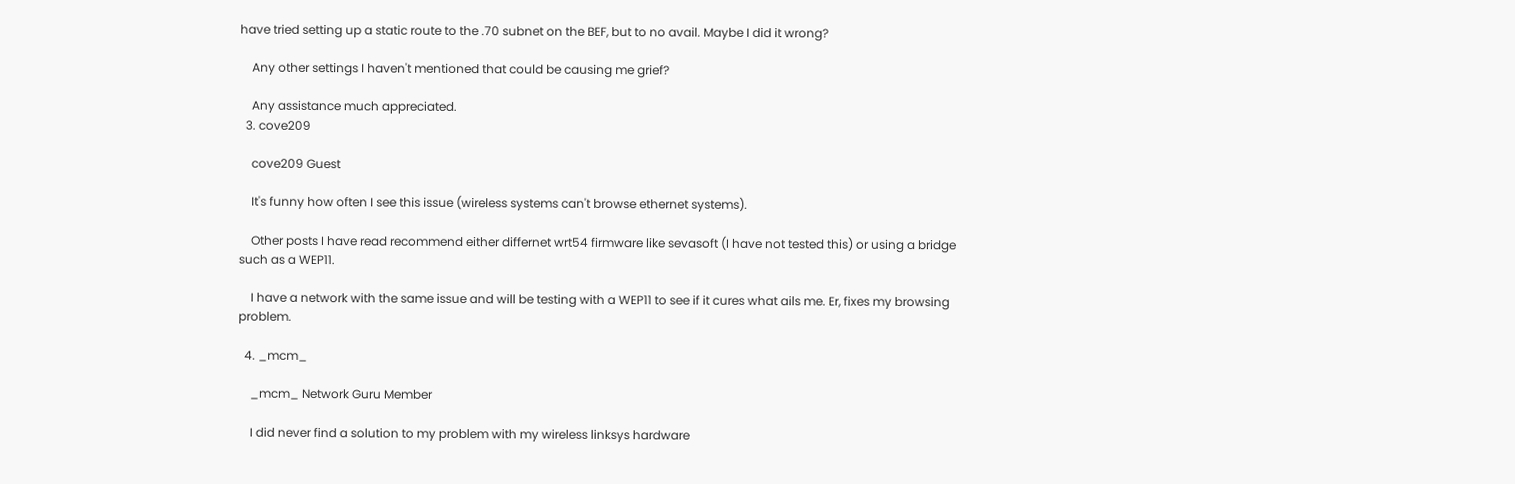have tried setting up a static route to the .70 subnet on the BEF, but to no avail. Maybe I did it wrong?

    Any other settings I haven't mentioned that could be causing me grief?

    Any assistance much appreciated.
  3. cove209

    cove209 Guest

    It's funny how often I see this issue (wireless systems can't browse ethernet systems).

    Other posts I have read recommend either differnet wrt54 firmware like sevasoft (I have not tested this) or using a bridge such as a WEP11.

    I have a network with the same issue and will be testing with a WEP11 to see if it cures what ails me. Er, fixes my browsing problem.

  4. _mcm_

    _mcm_ Network Guru Member

    I did never find a solution to my problem with my wireless linksys hardware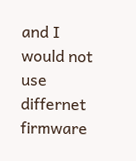and I would not use differnet firmware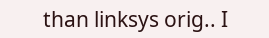than linksys orig.. I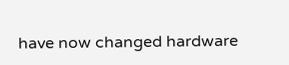have now changed hardware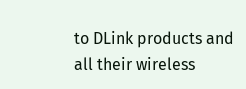to DLink products and all their wireless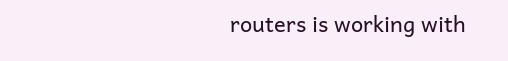routers is working with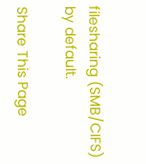filesharing (SMB/CIFS) by default.

Share This Page